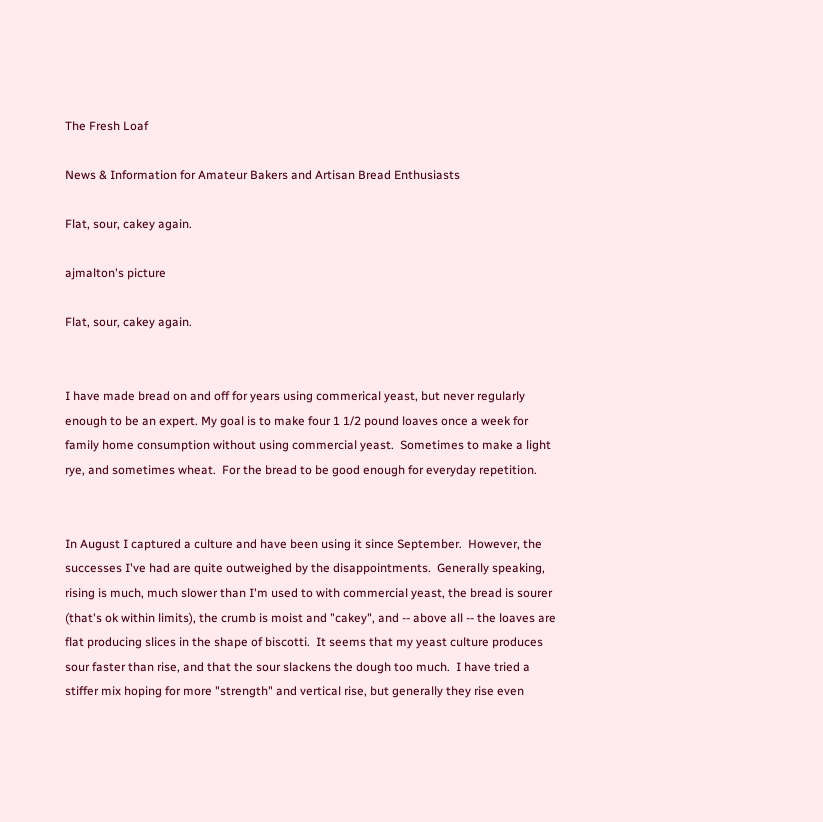The Fresh Loaf

News & Information for Amateur Bakers and Artisan Bread Enthusiasts

Flat, sour, cakey again.

ajmalton's picture

Flat, sour, cakey again.


I have made bread on and off for years using commerical yeast, but never regularly enough to be an expert. My goal is to make four 1 1/2 pound loaves once a week for family home consumption without using commercial yeast.  Sometimes to make a light rye, and sometimes wheat.  For the bread to be good enough for everyday repetition.


In August I captured a culture and have been using it since September.  However, the successes I've had are quite outweighed by the disappointments.  Generally speaking, rising is much, much slower than I'm used to with commercial yeast, the bread is sourer (that's ok within limits), the crumb is moist and "cakey", and -- above all -- the loaves are flat producing slices in the shape of biscotti.  It seems that my yeast culture produces sour faster than rise, and that the sour slackens the dough too much.  I have tried a stiffer mix hoping for more "strength" and vertical rise, but generally they rise even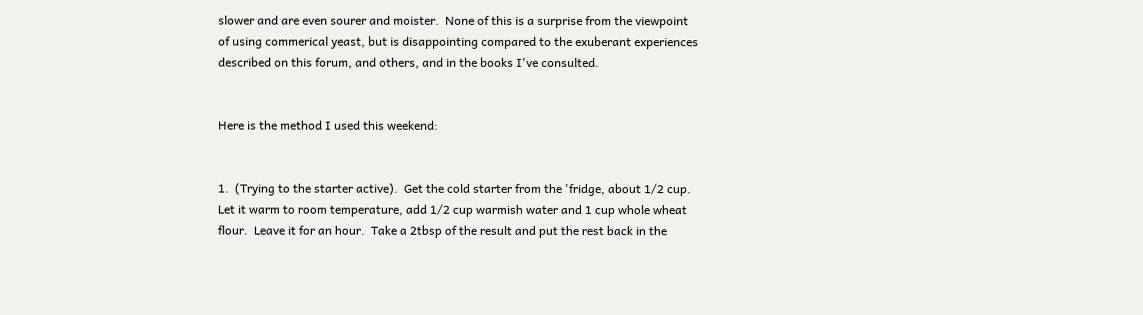slower and are even sourer and moister.  None of this is a surprise from the viewpoint of using commerical yeast, but is disappointing compared to the exuberant experiences described on this forum, and others, and in the books I've consulted.


Here is the method I used this weekend:


1.  (Trying to the starter active).  Get the cold starter from the 'fridge, about 1/2 cup. Let it warm to room temperature, add 1/2 cup warmish water and 1 cup whole wheat flour.  Leave it for an hour.  Take a 2tbsp of the result and put the rest back in the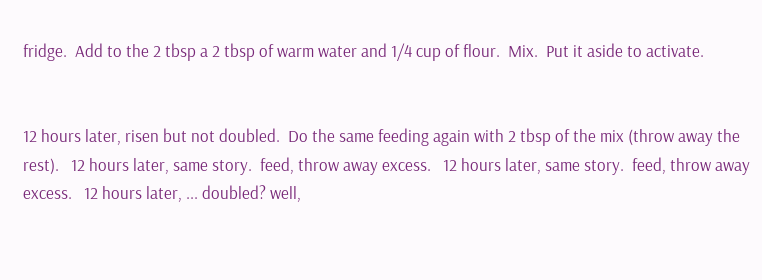fridge.  Add to the 2 tbsp a 2 tbsp of warm water and 1/4 cup of flour.  Mix.  Put it aside to activate.


12 hours later, risen but not doubled.  Do the same feeding again with 2 tbsp of the mix (throw away the rest).   12 hours later, same story.  feed, throw away excess.   12 hours later, same story.  feed, throw away excess.   12 hours later, ... doubled? well,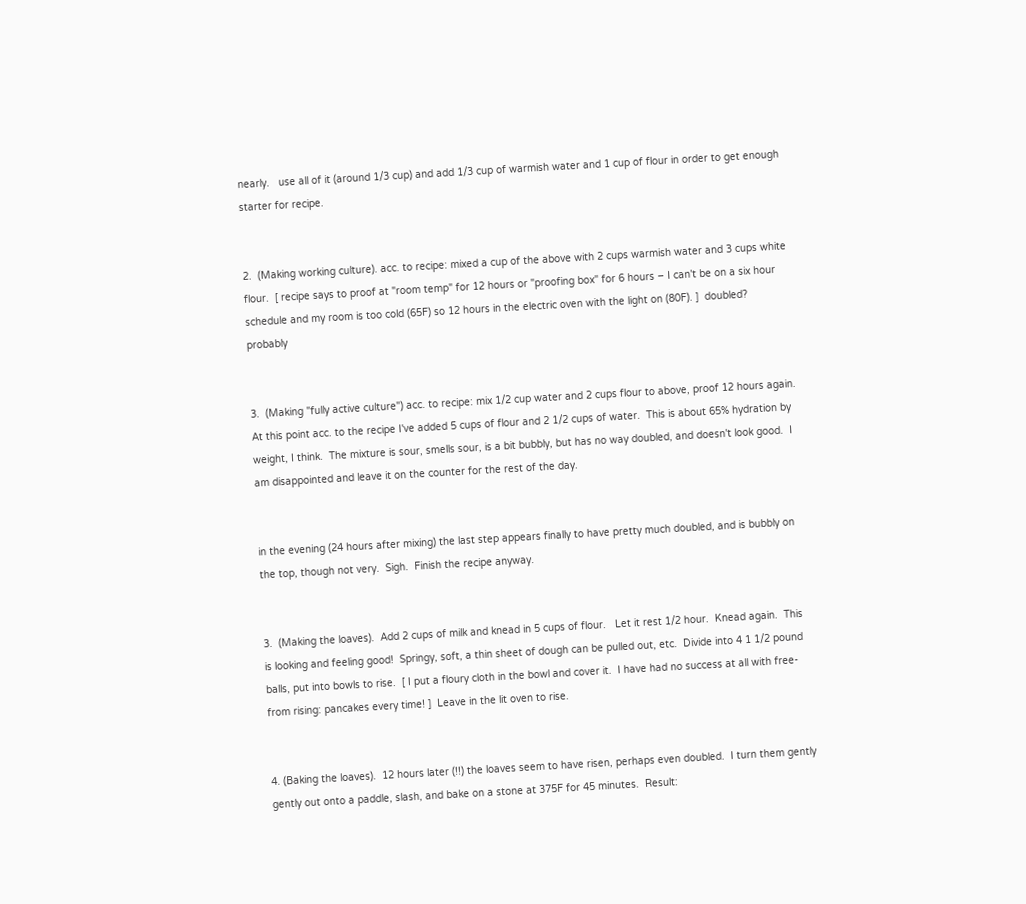nearly.   use all of it (around 1/3 cup) and add 1/3 cup of warmish water and 1 cup of flour in order to get enough starter for recipe.


2.  (Making working culture). acc. to recipe: mixed a cup of the above with 2 cups warmish water and 3 cups white flour.  [ recipe says to proof at "room temp" for 12 hours or "proofing box" for 6 hours – I can't be on a six hour schedule and my room is too cold (65F) so 12 hours in the electric oven with the light on (80F). ]  doubled?  probably


3.  (Making "fully active culture") acc. to recipe: mix 1/2 cup water and 2 cups flour to above, proof 12 hours again.   At this point acc. to the recipe I've added 5 cups of flour and 2 1/2 cups of water.  This is about 65% hydration by weight, I think.  The mixture is sour, smells sour, is a bit bubbly, but has no way doubled, and doesn't look good.  I am disappointed and leave it on the counter for the rest of the day.


in the evening (24 hours after mixing) the last step appears finally to have pretty much doubled, and is bubbly on the top, though not very.  Sigh.  Finish the recipe anyway.


3.  (Making the loaves).  Add 2 cups of milk and knead in 5 cups of flour.   Let it rest 1/2 hour.  Knead again.  This is looking and feeling good!  Springy, soft, a thin sheet of dough can be pulled out, etc.  Divide into 4 1 1/2 pound balls, put into bowls to rise.  [ I put a floury cloth in the bowl and cover it.  I have had no success at all with free-from rising: pancakes every time! ]  Leave in the lit oven to rise.


4. (Baking the loaves).  12 hours later (!!) the loaves seem to have risen, perhaps even doubled.  I turn them gently gently out onto a paddle, slash, and bake on a stone at 375F for 45 minutes.  Result: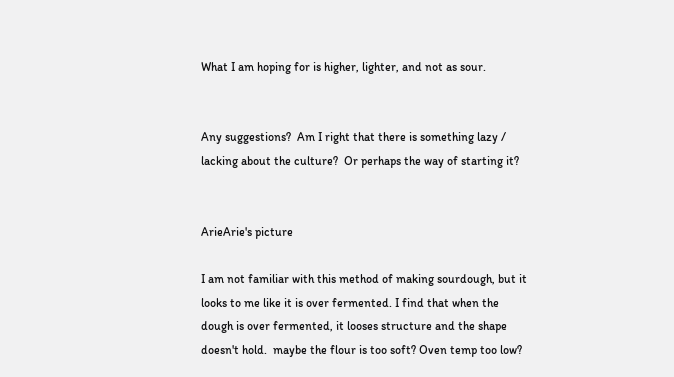What I am hoping for is higher, lighter, and not as sour.


Any suggestions?  Am I right that there is something lazy / lacking about the culture?  Or perhaps the way of starting it?


ArieArie's picture

I am not familiar with this method of making sourdough, but it looks to me like it is over fermented. I find that when the dough is over fermented, it looses structure and the shape doesn't hold.  maybe the flour is too soft? Oven temp too low?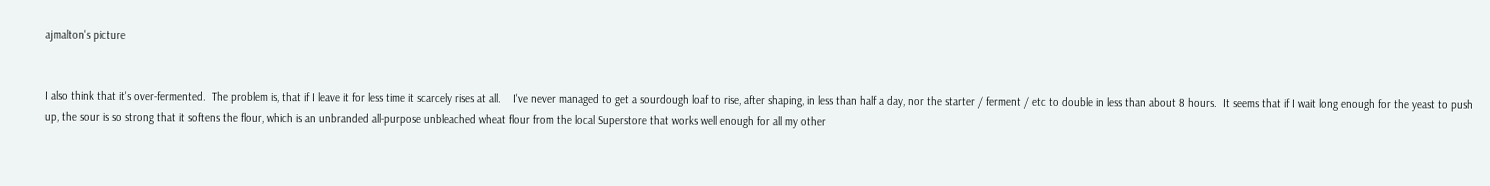ajmalton's picture


I also think that it's over-fermented.  The problem is, that if I leave it for less time it scarcely rises at all.    I've never managed to get a sourdough loaf to rise, after shaping, in less than half a day, nor the starter / ferment / etc to double in less than about 8 hours.  It seems that if I wait long enough for the yeast to push up, the sour is so strong that it softens the flour, which is an unbranded all-purpose unbleached wheat flour from the local Superstore that works well enough for all my other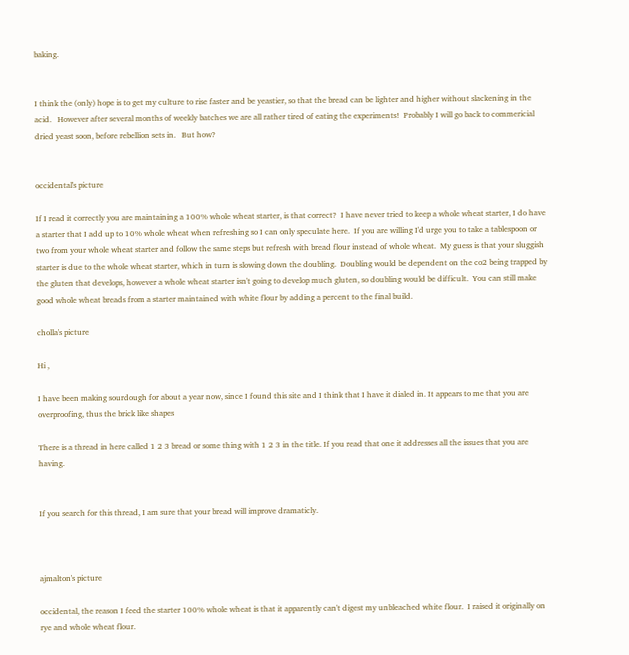baking.


I think the (only) hope is to get my culture to rise faster and be yeastier, so that the bread can be lighter and higher without slackening in the acid.   However after several months of weekly batches we are all rather tired of eating the experiments!  Probably I will go back to commericial dried yeast soon, before rebellion sets in.   But how?


occidental's picture

If I read it correctly you are maintaining a 100% whole wheat starter, is that correct?  I have never tried to keep a whole wheat starter, I do have a starter that I add up to 10% whole wheat when refreshing so I can only speculate here.  If you are willing I'd urge you to take a tablespoon or two from your whole wheat starter and follow the same steps but refresh with bread flour instead of whole wheat.  My guess is that your sluggish starter is due to the whole wheat starter, which in turn is slowing down the doubling.  Doubling would be dependent on the co2 being trapped by the gluten that develops, however a whole wheat starter isn't going to develop much gluten, so doubling would be difficult.  You can still make good whole wheat breads from a starter maintained with white flour by adding a percent to the final build.

cholla's picture

Hi ,

I have been making sourdough for about a year now, since I found this site and I think that I have it dialed in. It appears to me that you are overproofing, thus the brick like shapes

There is a thread in here called 1 2 3 bread or some thing with 1 2 3 in the title. If you read that one it addresses all the issues that you are having.


If you search for this thread, I am sure that your bread will improve dramaticly.



ajmalton's picture

occidental, the reason I feed the starter 100% whole wheat is that it apparently can't digest my unbleached white flour.  I raised it originally on rye and whole wheat flour.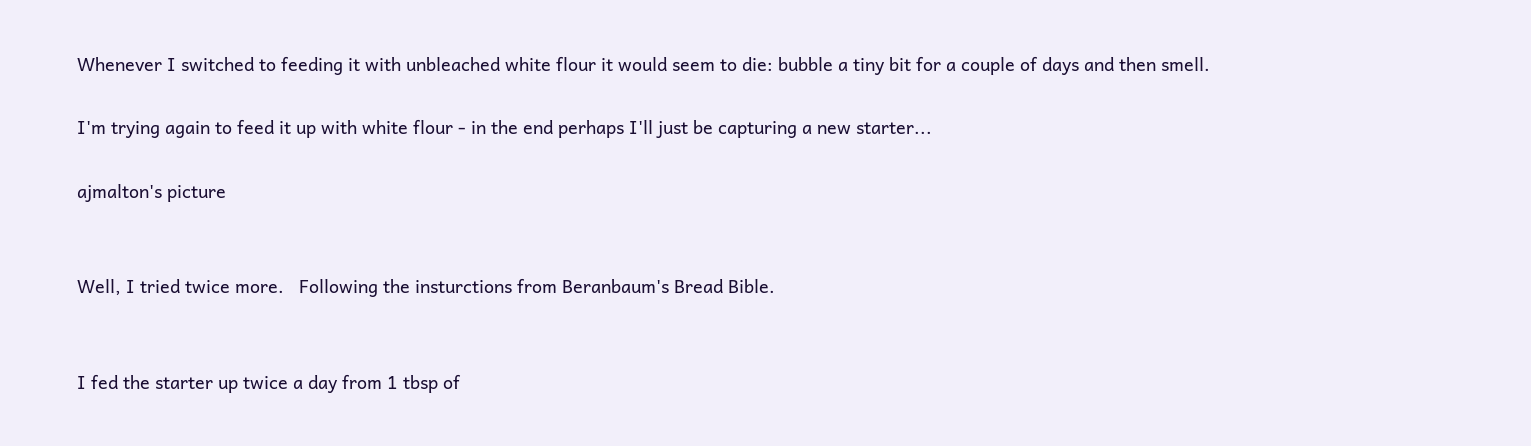Whenever I switched to feeding it with unbleached white flour it would seem to die: bubble a tiny bit for a couple of days and then smell.

I'm trying again to feed it up with white flour - in the end perhaps I'll just be capturing a new starter...

ajmalton's picture


Well, I tried twice more.   Following the insturctions from Beranbaum's Bread Bible.


I fed the starter up twice a day from 1 tbsp of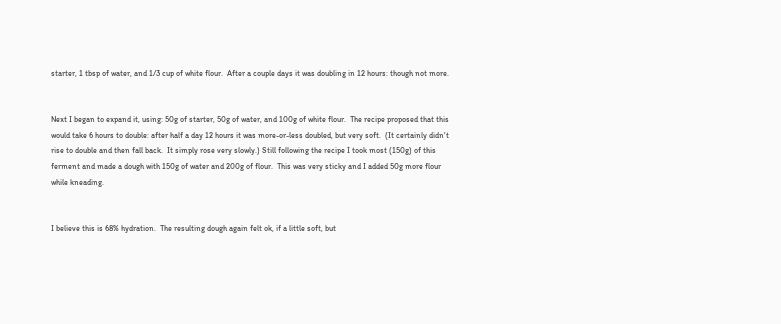starter, 1 tbsp of water, and 1/3 cup of white flour.  After a couple days it was doubling in 12 hours: though not more.


Next I began to expand it, using: 50g of starter, 50g of water, and 100g of white flour.  The recipe proposed that this would take 6 hours to double: after half a day 12 hours it was more-or-less doubled, but very soft.  (It certainly didn't rise to double and then fall back.  It simply rose very slowly.) Still following the recipe I took most (150g) of this ferment and made a dough with 150g of water and 200g of flour.  This was very sticky and I added 50g more flour while kneading.


I believe this is 68% hydration.  The resulting dough again felt ok, if a little soft, but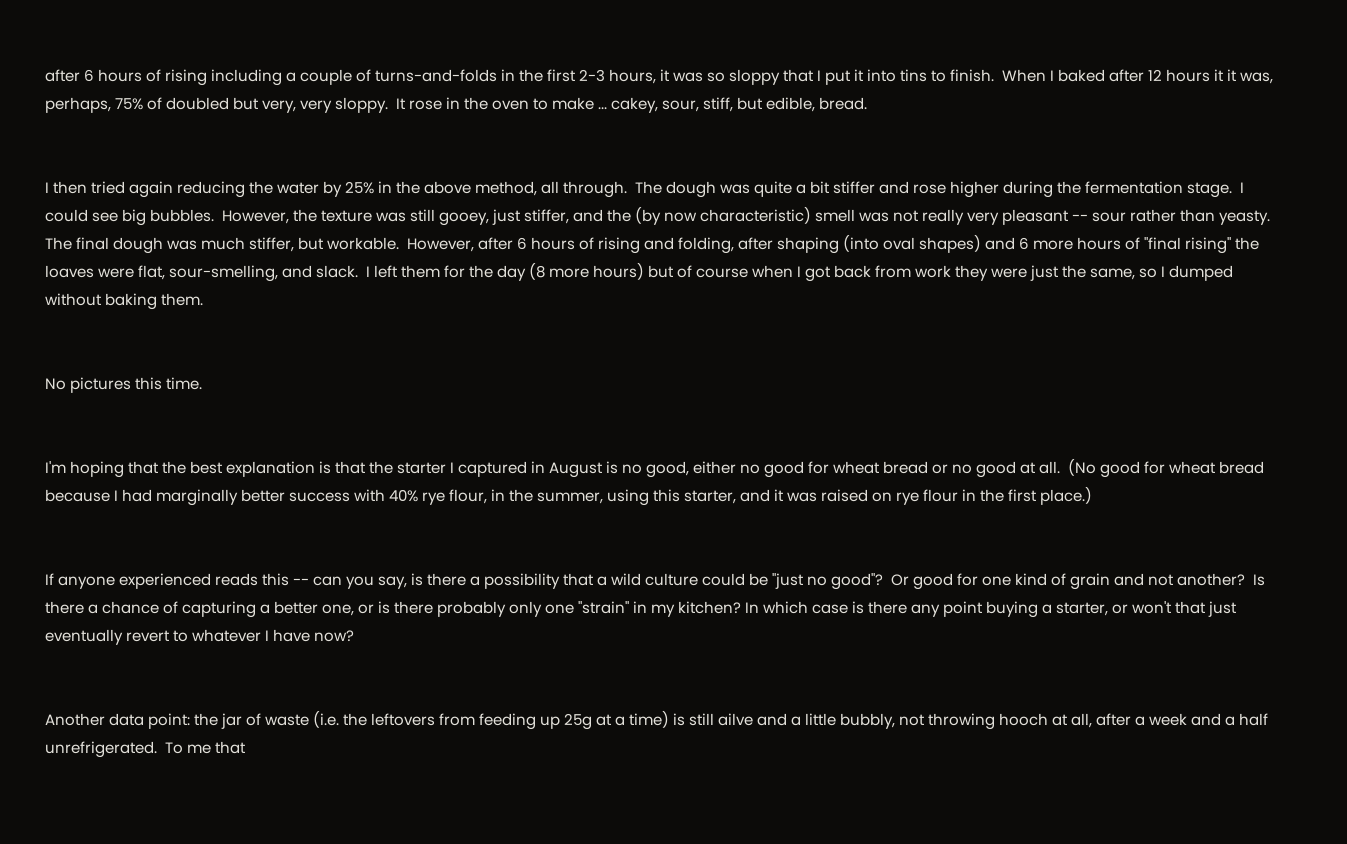after 6 hours of rising including a couple of turns-and-folds in the first 2-3 hours, it was so sloppy that I put it into tins to finish.  When I baked after 12 hours it it was, perhaps, 75% of doubled but very, very sloppy.  It rose in the oven to make ... cakey, sour, stiff, but edible, bread.


I then tried again reducing the water by 25% in the above method, all through.  The dough was quite a bit stiffer and rose higher during the fermentation stage.  I could see big bubbles.  However, the texture was still gooey, just stiffer, and the (by now characteristic) smell was not really very pleasant -- sour rather than yeasty.  The final dough was much stiffer, but workable.  However, after 6 hours of rising and folding, after shaping (into oval shapes) and 6 more hours of "final rising" the loaves were flat, sour-smelling, and slack.  I left them for the day (8 more hours) but of course when I got back from work they were just the same, so I dumped without baking them.


No pictures this time.


I'm hoping that the best explanation is that the starter I captured in August is no good, either no good for wheat bread or no good at all.  (No good for wheat bread because I had marginally better success with 40% rye flour, in the summer, using this starter, and it was raised on rye flour in the first place.)


If anyone experienced reads this -- can you say, is there a possibility that a wild culture could be "just no good"?  Or good for one kind of grain and not another?  Is there a chance of capturing a better one, or is there probably only one "strain" in my kitchen? In which case is there any point buying a starter, or won't that just eventually revert to whatever I have now?


Another data point: the jar of waste (i.e. the leftovers from feeding up 25g at a time) is still ailve and a little bubbly, not throwing hooch at all, after a week and a half unrefrigerated.  To me that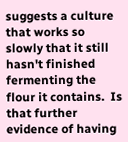suggests a culture that works so slowly that it still hasn't finished fermenting the flour it contains.  Is that further evidence of having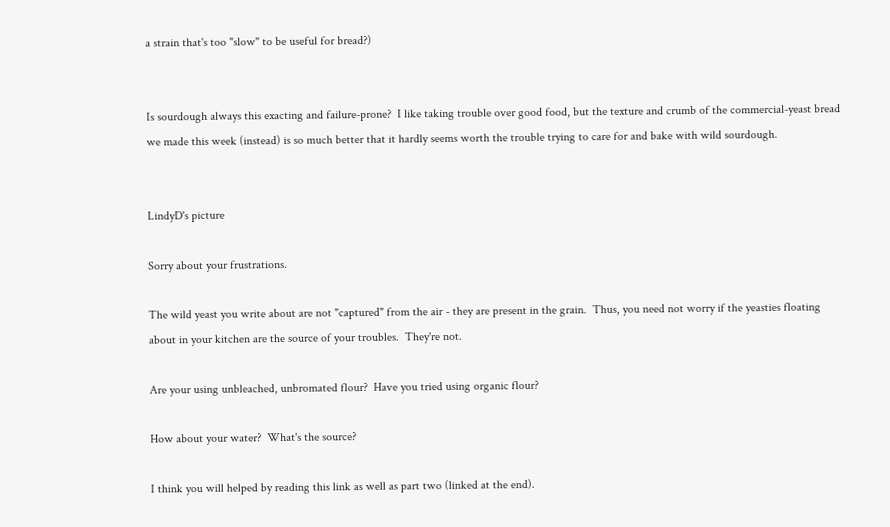a strain that's too "slow" to be useful for bread?)


Is sourdough always this exacting and failure-prone?  I like taking trouble over good food, but the texture and crumb of the commercial-yeast bread we made this week (instead) is so much better that it hardly seems worth the trouble trying to care for and bake with wild sourdough.


LindyD's picture

Sorry about your frustrations.

The wild yeast you write about are not "captured" from the air - they are present in the grain.  Thus, you need not worry if the yeasties floating about in your kitchen are the source of your troubles.  They're not.

Are your using unbleached, unbromated flour?  Have you tried using organic flour?

How about your water?  What's the source?

I think you will helped by reading this link as well as part two (linked at the end).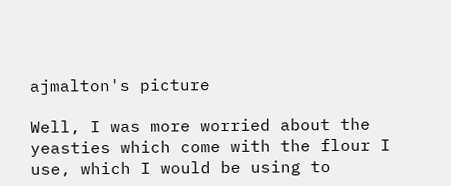ajmalton's picture

Well, I was more worried about the yeasties which come with the flour I use, which I would be using to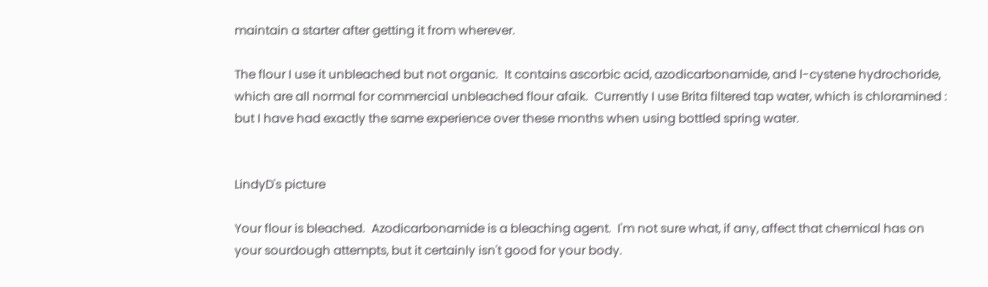maintain a starter after getting it from wherever.

The flour I use it unbleached but not organic.  It contains ascorbic acid, azodicarbonamide, and l-cystene hydrochoride, which are all normal for commercial unbleached flour afaik.  Currently I use Brita filtered tap water, which is chloramined : but I have had exactly the same experience over these months when using bottled spring water.


LindyD's picture

Your flour is bleached.  Azodicarbonamide is a bleaching agent.  I'm not sure what, if any, affect that chemical has on your sourdough attempts, but it certainly isn't good for your body.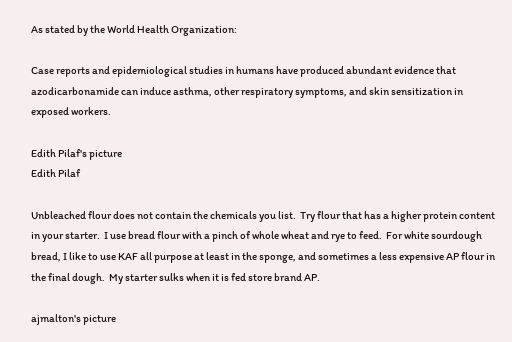As stated by the World Health Organization:

Case reports and epidemiological studies in humans have produced abundant evidence that azodicarbonamide can induce asthma, other respiratory symptoms, and skin sensitization in exposed workers.

Edith Pilaf's picture
Edith Pilaf

Unbleached flour does not contain the chemicals you list.  Try flour that has a higher protein content in your starter.  I use bread flour with a pinch of whole wheat and rye to feed.  For white sourdough bread, I like to use KAF all purpose at least in the sponge, and sometimes a less expensive AP flour in the final dough.  My starter sulks when it is fed store brand AP.

ajmalton's picture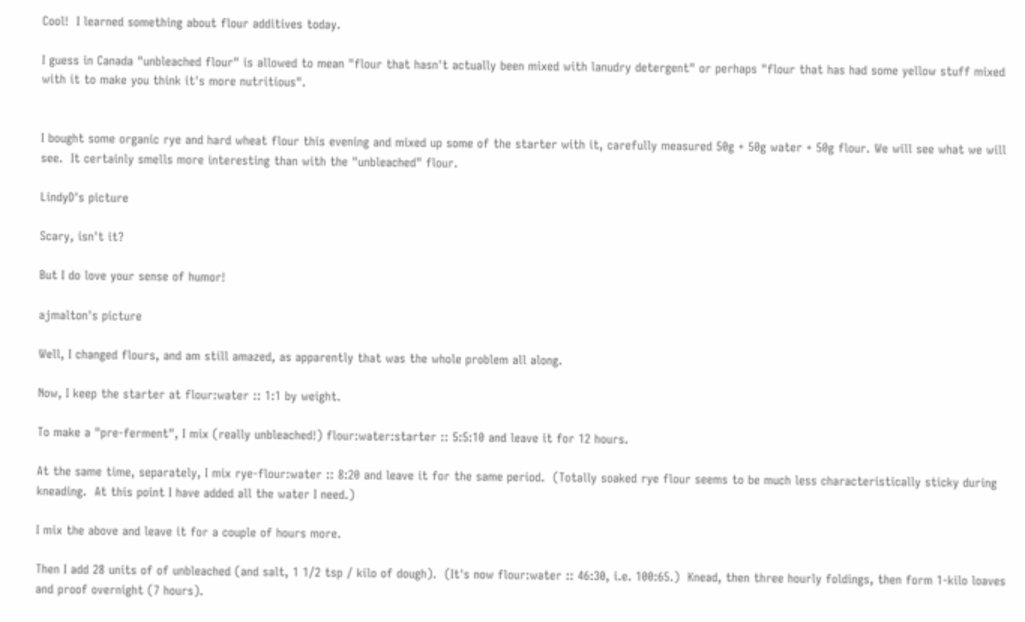Cool!  I learned something about flour additives today.

I guess in Canada "unbleached flour" is allowed to mean "flour that hasn't actually been mixed with lanudry detergent" or perhaps "flour that has had some yellow stuff mixed with it to make you think it's more nutritious".


I bought some organic rye and hard wheat flour this evening and mixed up some of the starter with it, carefully measured 50g + 50g water + 50g flour. We will see what we will see.  It certainly smells more interesting than with the "unbleached" flour.

LindyD's picture

Scary, isn't it?

But I do love your sense of humor!

ajmalton's picture

Well, I changed flours, and am still amazed, as apparently that was the whole problem all along.

Now, I keep the starter at flour:water :: 1:1 by weight.

To make a "pre-ferment", I mix (really unbleached!) flour:water:starter :: 5:5:10 and leave it for 12 hours.

At the same time, separately, I mix rye-flour:water :: 8:20 and leave it for the same period.  (Totally soaked rye flour seems to be much less characteristically sticky during kneading.  At this point I have added all the water I need.)

I mix the above and leave it for a couple of hours more.

Then I add 28 units of of unbleached (and salt, 1 1/2 tsp / kilo of dough).  (It's now flour:water :: 46:30, i.e. 100:65.)  Knead, then three hourly foldings, then form 1-kilo loaves and proof overnight (7 hours).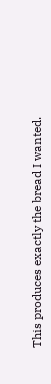This produces exactly the bread I wanted.